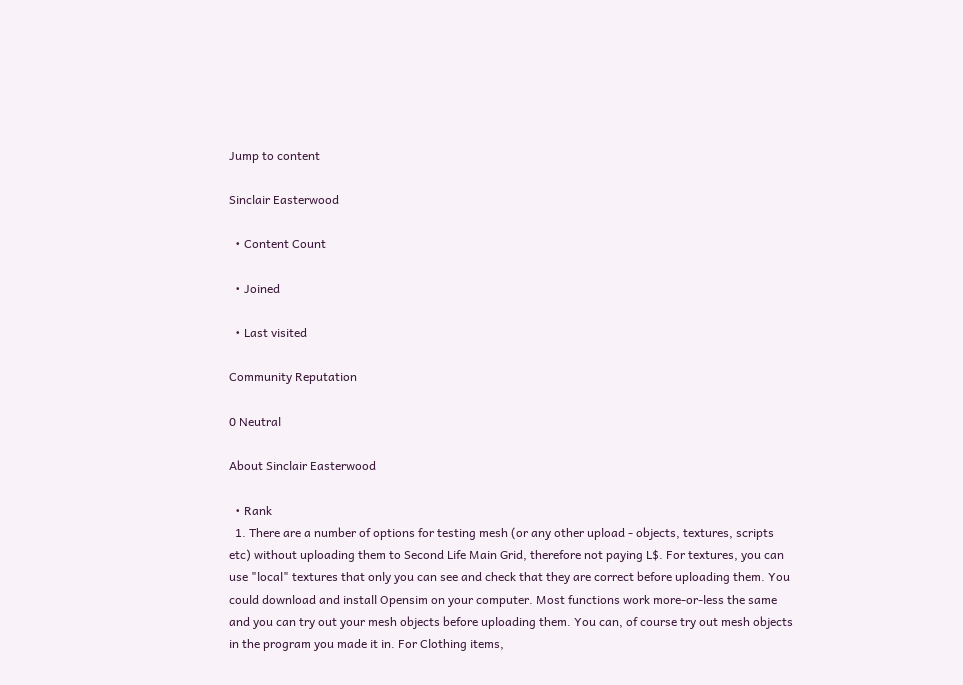Jump to content

Sinclair Easterwood

  • Content Count

  • Joined

  • Last visited

Community Reputation

0 Neutral

About Sinclair Easterwood

  • Rank
  1. There are a number of options for testing mesh (or any other upload - objects, textures, scripts etc) without uploading them to Second Life Main Grid, therefore not paying L$. For textures, you can use "local" textures that only you can see and check that they are correct before uploading them. You could download and install Opensim on your computer. Most functions work more-or-less the same and you can try out your mesh objects before uploading them. You can, of course try out mesh objects in the program you made it in. For Clothing items,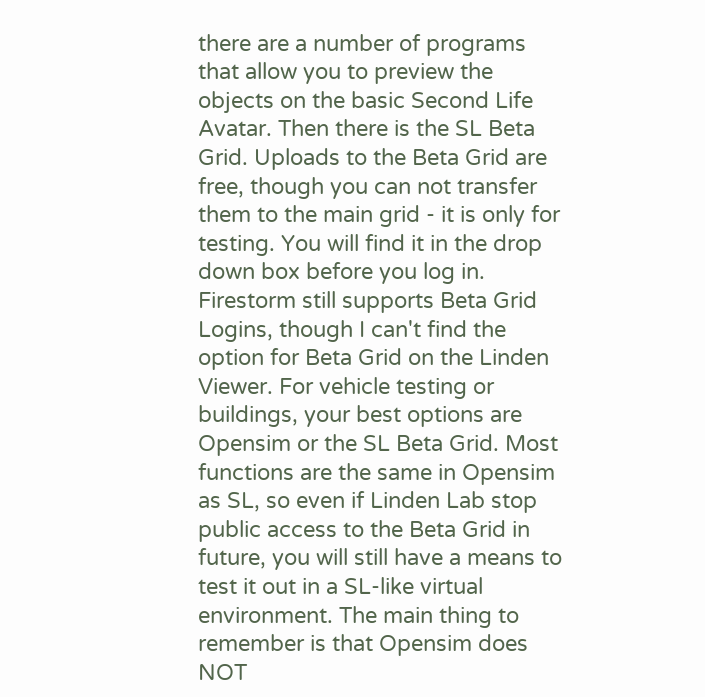there are a number of programs that allow you to preview the objects on the basic Second Life Avatar. Then there is the SL Beta Grid. Uploads to the Beta Grid are free, though you can not transfer them to the main grid - it is only for testing. You will find it in the drop down box before you log in. Firestorm still supports Beta Grid Logins, though I can't find the option for Beta Grid on the Linden Viewer. For vehicle testing or buildings, your best options are Opensim or the SL Beta Grid. Most functions are the same in Opensim as SL, so even if Linden Lab stop public access to the Beta Grid in future, you will still have a means to test it out in a SL-like virtual environment. The main thing to remember is that Opensim does NOT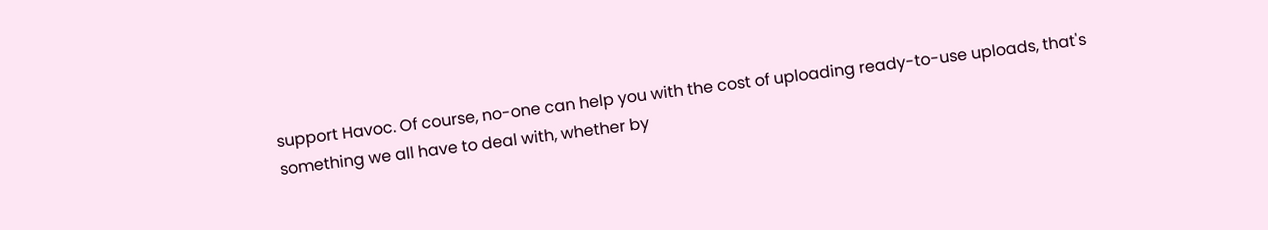support Havoc. Of course, no-one can help you with the cost of uploading ready-to-use uploads, that's something we all have to deal with, whether by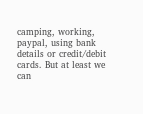camping, working, paypal, using bank details or credit/debit cards. But at least we can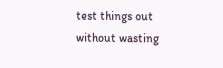test things out without wasting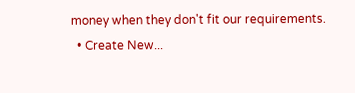money when they don't fit our requirements.
  • Create New...